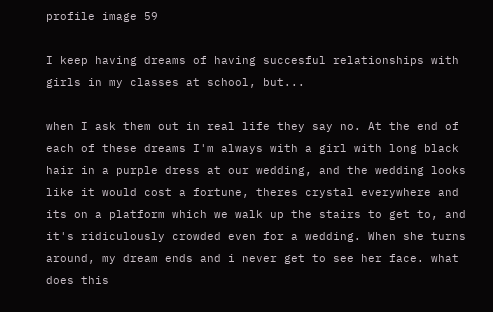profile image 59

I keep having dreams of having succesful relationships with girls in my classes at school, but...

when I ask them out in real life they say no. At the end of each of these dreams I'm always with a girl with long black hair in a purple dress at our wedding, and the wedding looks like it would cost a fortune, theres crystal everywhere and its on a platform which we walk up the stairs to get to, and it's ridiculously crowded even for a wedding. When she turns around, my dream ends and i never get to see her face. what does this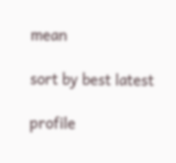mean

sort by best latest

profile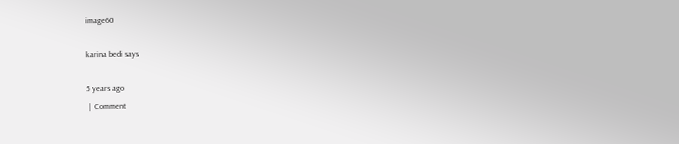image60

karina bedi says

5 years ago
 |  Comment